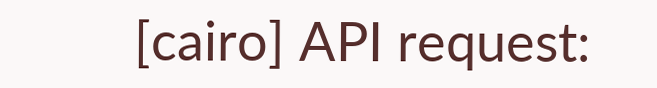[cairo] API request: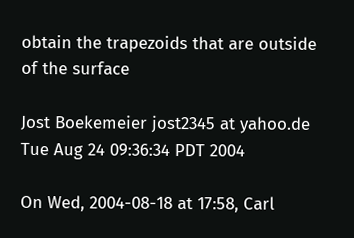obtain the trapezoids that are outside of the surface

Jost Boekemeier jost2345 at yahoo.de
Tue Aug 24 09:36:34 PDT 2004

On Wed, 2004-08-18 at 17:58, Carl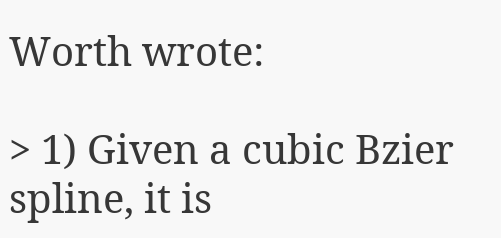Worth wrote:

> 1) Given a cubic Bzier spline, it is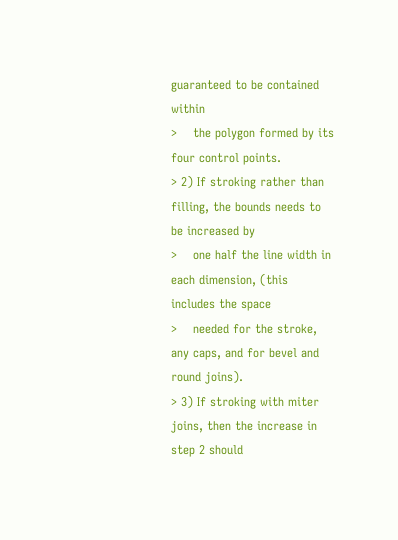guaranteed to be contained within
>    the polygon formed by its four control points.
> 2) If stroking rather than filling, the bounds needs to be increased by
>    one half the line width in each dimension, (this includes the space
>    needed for the stroke, any caps, and for bevel and round joins).
> 3) If stroking with miter joins, then the increase in step 2 should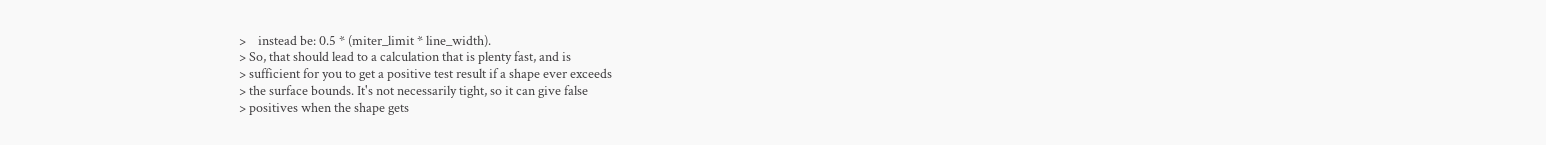>    instead be: 0.5 * (miter_limit * line_width).
> So, that should lead to a calculation that is plenty fast, and is
> sufficient for you to get a positive test result if a shape ever exceeds
> the surface bounds. It's not necessarily tight, so it can give false
> positives when the shape gets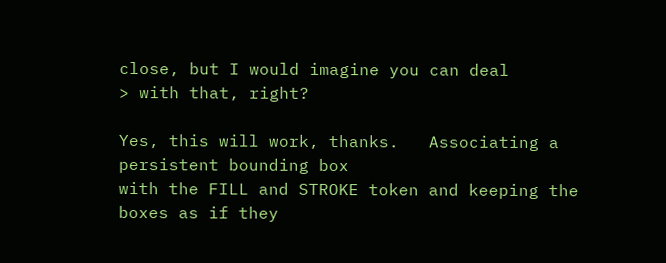close, but I would imagine you can deal
> with that, right?

Yes, this will work, thanks.   Associating a persistent bounding box
with the FILL and STROKE token and keeping the boxes as if they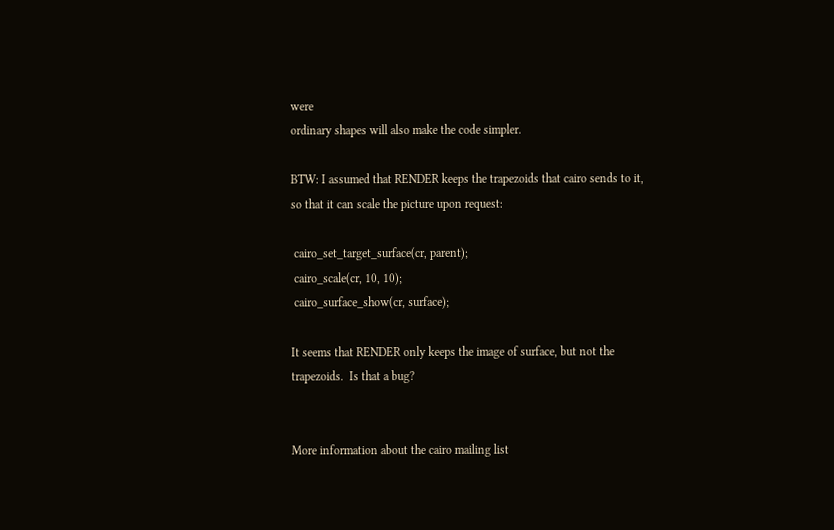were
ordinary shapes will also make the code simpler.

BTW: I assumed that RENDER keeps the trapezoids that cairo sends to it,
so that it can scale the picture upon request:

 cairo_set_target_surface(cr, parent);
 cairo_scale(cr, 10, 10);
 cairo_surface_show(cr, surface);

It seems that RENDER only keeps the image of surface, but not the
trapezoids.  Is that a bug?


More information about the cairo mailing list